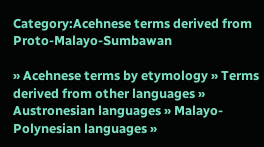Category:Acehnese terms derived from Proto-Malayo-Sumbawan

» Acehnese terms by etymology » Terms derived from other languages » Austronesian languages » Malayo-Polynesian languages »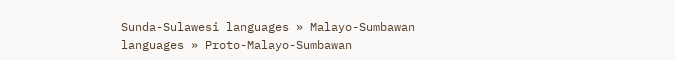Sunda-Sulawesi languages » Malayo-Sumbawan languages » Proto-Malayo-Sumbawan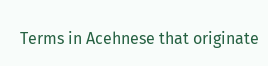Terms in Acehnese that originate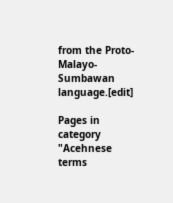from the Proto-Malayo-Sumbawan language.[edit]

Pages in category "Acehnese terms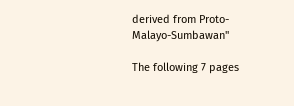derived from Proto-Malayo-Sumbawan"

The following 7 pages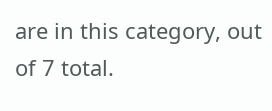are in this category, out of 7 total.